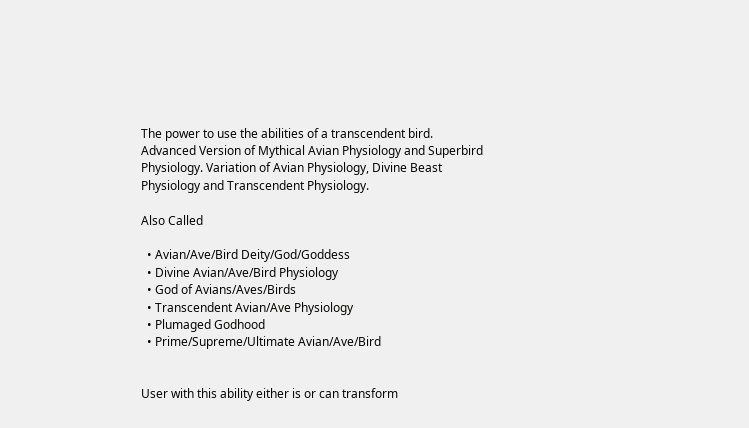The power to use the abilities of a transcendent bird. Advanced Version of Mythical Avian Physiology and Superbird Physiology. Variation of Avian Physiology, Divine Beast Physiology and Transcendent Physiology.

Also Called

  • Avian/Ave/Bird Deity/God/Goddess
  • Divine Avian/Ave/Bird Physiology
  • God of Avians/Aves/Birds
  • Transcendent Avian/Ave Physiology
  • Plumaged Godhood
  • Prime/Supreme/Ultimate Avian/Ave/Bird


User with this ability either is or can transform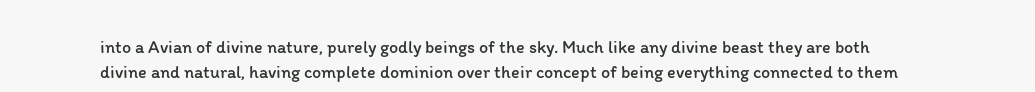into a Avian of divine nature, purely godly beings of the sky. Much like any divine beast they are both divine and natural, having complete dominion over their concept of being everything connected to them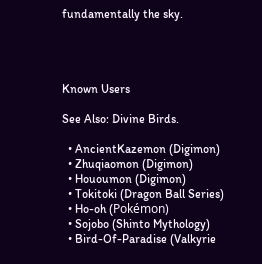fundamentally the sky.




Known Users

See Also: Divine Birds.

  • AncientKazemon (Digimon)
  • Zhuqiaomon (Digimon)
  • Hououmon (Digimon)
  • Tokitoki (Dragon Ball Series)
  • Ho-oh (Pokémon)
  • Sojobo (Shinto Mythology)
  • Bird-Of-Paradise (Valkyrie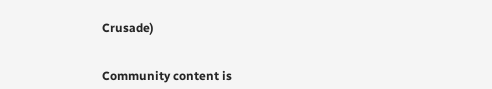Crusade)


Community content is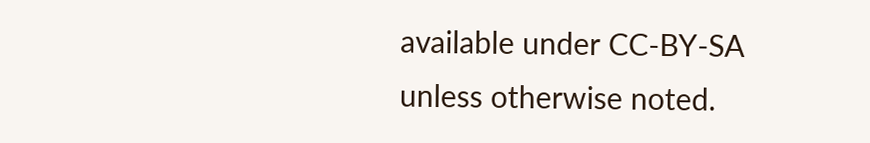available under CC-BY-SA unless otherwise noted.